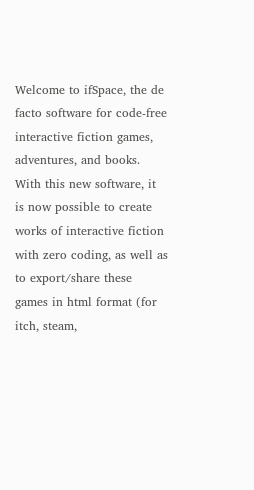Welcome to ifSpace, the de facto software for code-free interactive fiction games, adventures, and books. With this new software, it is now possible to create works of interactive fiction with zero coding, as well as to export/share these games in html format (for itch, steam,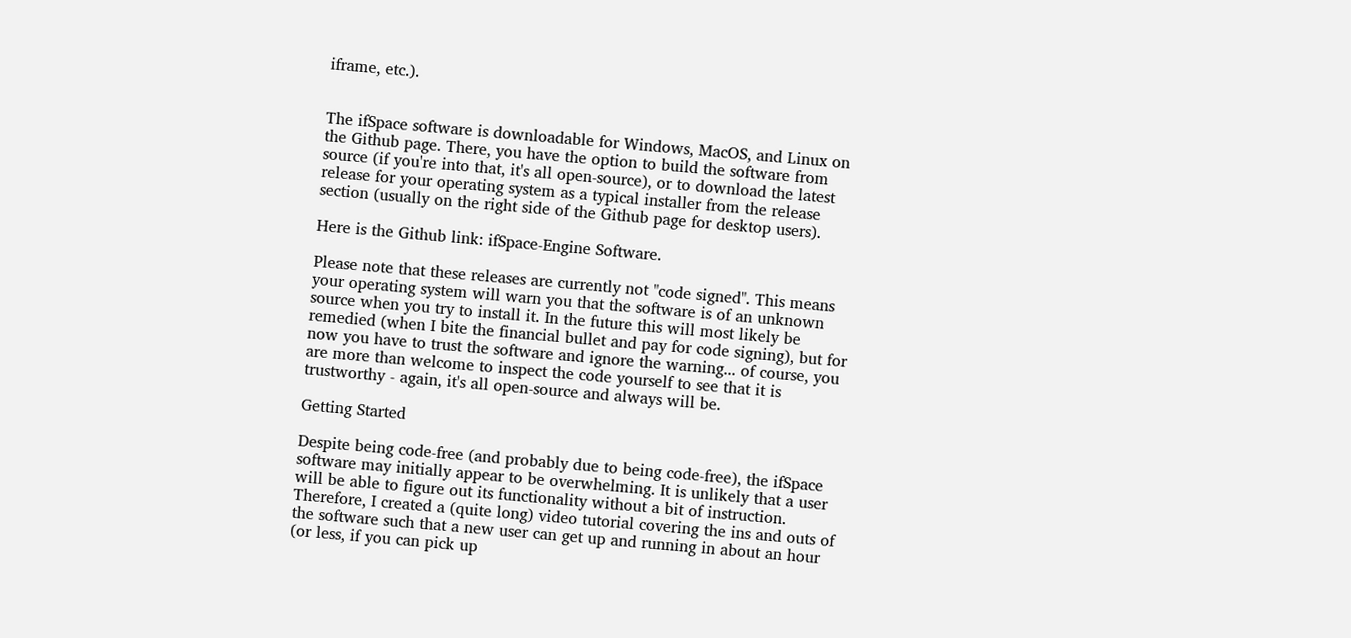iframe, etc.).


The ifSpace software is downloadable for Windows, MacOS, and Linux on the Github page. There, you have the option to build the software from source (if you're into that, it's all open-source), or to download the latest release for your operating system as a typical installer from the release section (usually on the right side of the Github page for desktop users).

Here is the Github link: ifSpace-Engine Software.

Please note that these releases are currently not "code signed". This means your operating system will warn you that the software is of an unknown source when you try to install it. In the future this will most likely be remedied (when I bite the financial bullet and pay for code signing), but for now you have to trust the software and ignore the warning... of course, you are more than welcome to inspect the code yourself to see that it is trustworthy - again, it's all open-source and always will be.

Getting Started

Despite being code-free (and probably due to being code-free), the ifSpace software may initially appear to be overwhelming. It is unlikely that a user will be able to figure out its functionality without a bit of instruction. Therefore, I created a (quite long) video tutorial covering the ins and outs of the software such that a new user can get up and running in about an hour (or less, if you can pick up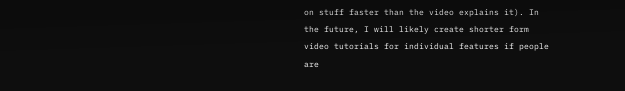on stuff faster than the video explains it). In the future, I will likely create shorter form video tutorials for individual features if people are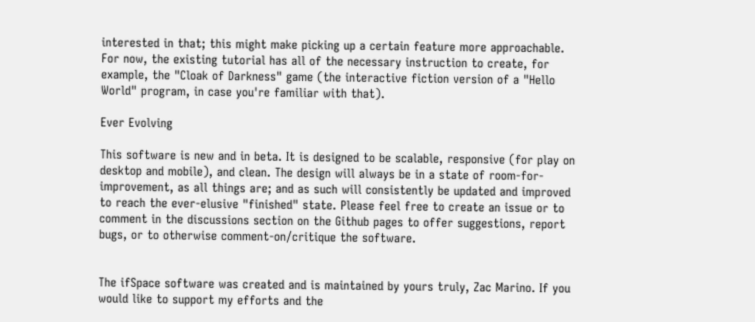interested in that; this might make picking up a certain feature more approachable. For now, the existing tutorial has all of the necessary instruction to create, for example, the "Cloak of Darkness" game (the interactive fiction version of a "Hello World" program, in case you're familiar with that).

Ever Evolving

This software is new and in beta. It is designed to be scalable, responsive (for play on desktop and mobile), and clean. The design will always be in a state of room-for-improvement, as all things are; and as such will consistently be updated and improved to reach the ever-elusive "finished" state. Please feel free to create an issue or to comment in the discussions section on the Github pages to offer suggestions, report bugs, or to otherwise comment-on/critique the software.


The ifSpace software was created and is maintained by yours truly, Zac Marino. If you would like to support my efforts and the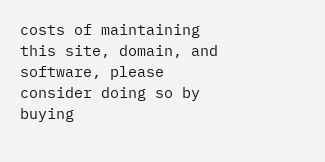costs of maintaining this site, domain, and software, please consider doing so by buying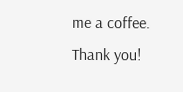me a coffee. Thank you!